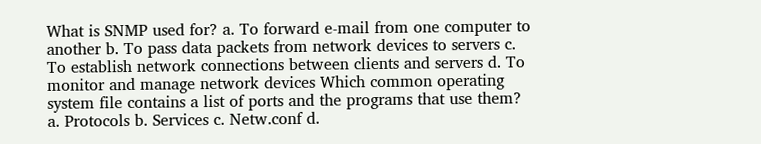What is SNMP used for? a. To forward e-mail from one computer to another b. To pass data packets from network devices to servers c. To establish network connections between clients and servers d. To monitor and manage network devices Which common operating system file contains a list of ports and the programs that use them? a. Protocols b. Services c. Netw.conf d.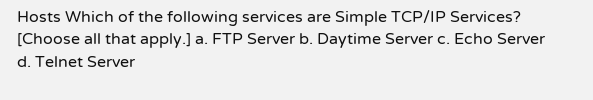Hosts Which of the following services are Simple TCP/IP Services? [Choose all that apply.] a. FTP Server b. Daytime Server c. Echo Server d. Telnet Server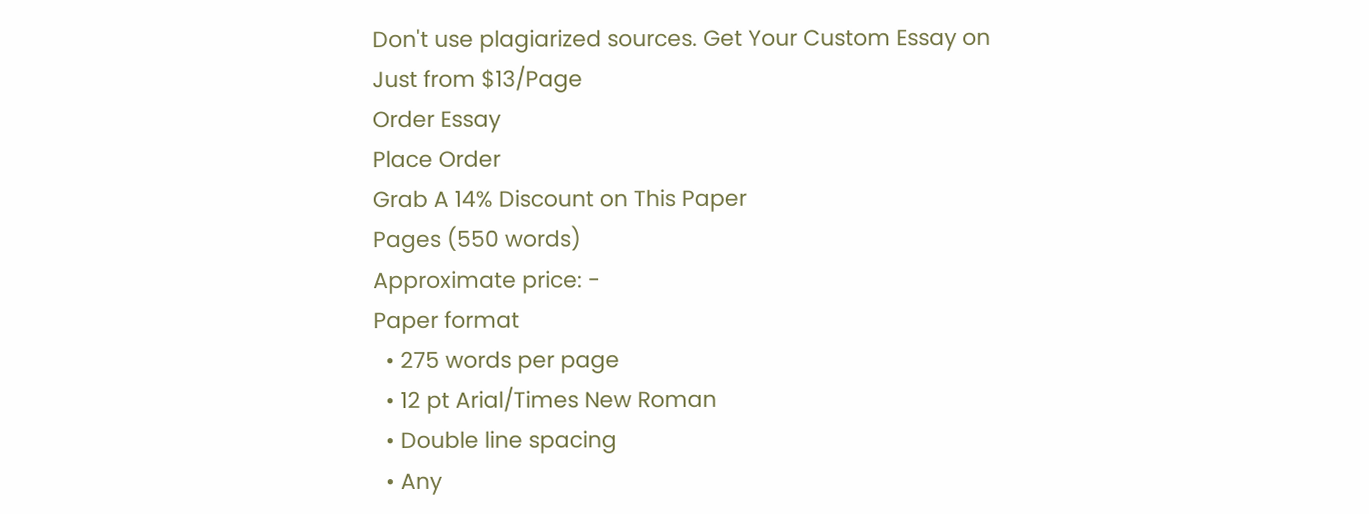Don't use plagiarized sources. Get Your Custom Essay on
Just from $13/Page
Order Essay
Place Order
Grab A 14% Discount on This Paper
Pages (550 words)
Approximate price: -
Paper format
  • 275 words per page
  • 12 pt Arial/Times New Roman
  • Double line spacing
  • Any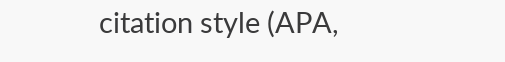citation style (APA,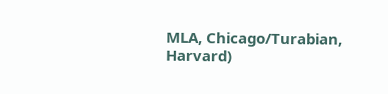MLA, Chicago/Turabian, Harvard)